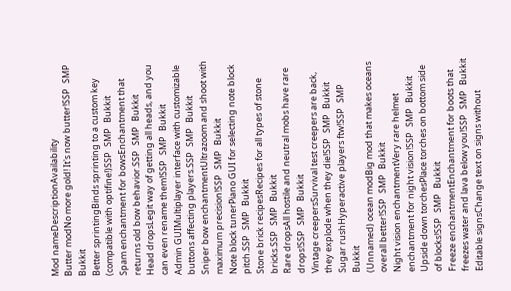Mod nameDescriptionAvailability
Butter modNo more gold! It's now butter!SSP   SMP   Bukkit
Better sprintingBinds sprinting to a custom key (compatible with optifine!)SSP   SMP   Bukkit
Spam enchantment for bowsEnchantment that returns old bow behavior.SSP   SMP   Bukkit
Head dropsLegit way of getting all heads, and you can even rename them!SSP   SMP   Bukkit
Admin GUIMultiplayer interface with customizable buttons affecting players.SSP   SMP   Bukkit
Sniper bow enchantmentUltrazoom and shoot with maximum precision!SSP   SMP   Bukkit
Note block tunerPiano GUI for selecting note block pitch.SSP   SMP   Bukkit
Stone brick recipesRecipes for all types of stone bricks.SSP   SMP   Bukkit
Rare dropsAll hostile and neutral mobs have rare drops!SSP   SMP   Bukkit
Vintage creepersSurvival test creepers are back, they explode when they die!SSP   SMP   Bukkit
Sugar rushHyperactive players ftw!SSP   SMP   Bukkit
(Unnamed) ocean modBig mod that makes oceans overall better!SSP   SMP   Bukkit
Night vision enchantmentVery rare helmet enchantment for night vision!SSP   SMP   Bukkit
Upside down torchesPlace torches on bottom side of blocks!SSP   SMP   Bukkit
Freeze enchantmentEnchantment for boots that freezes water and lava below you!SSP   SMP   Bukkit
Editable signsChange text on signs without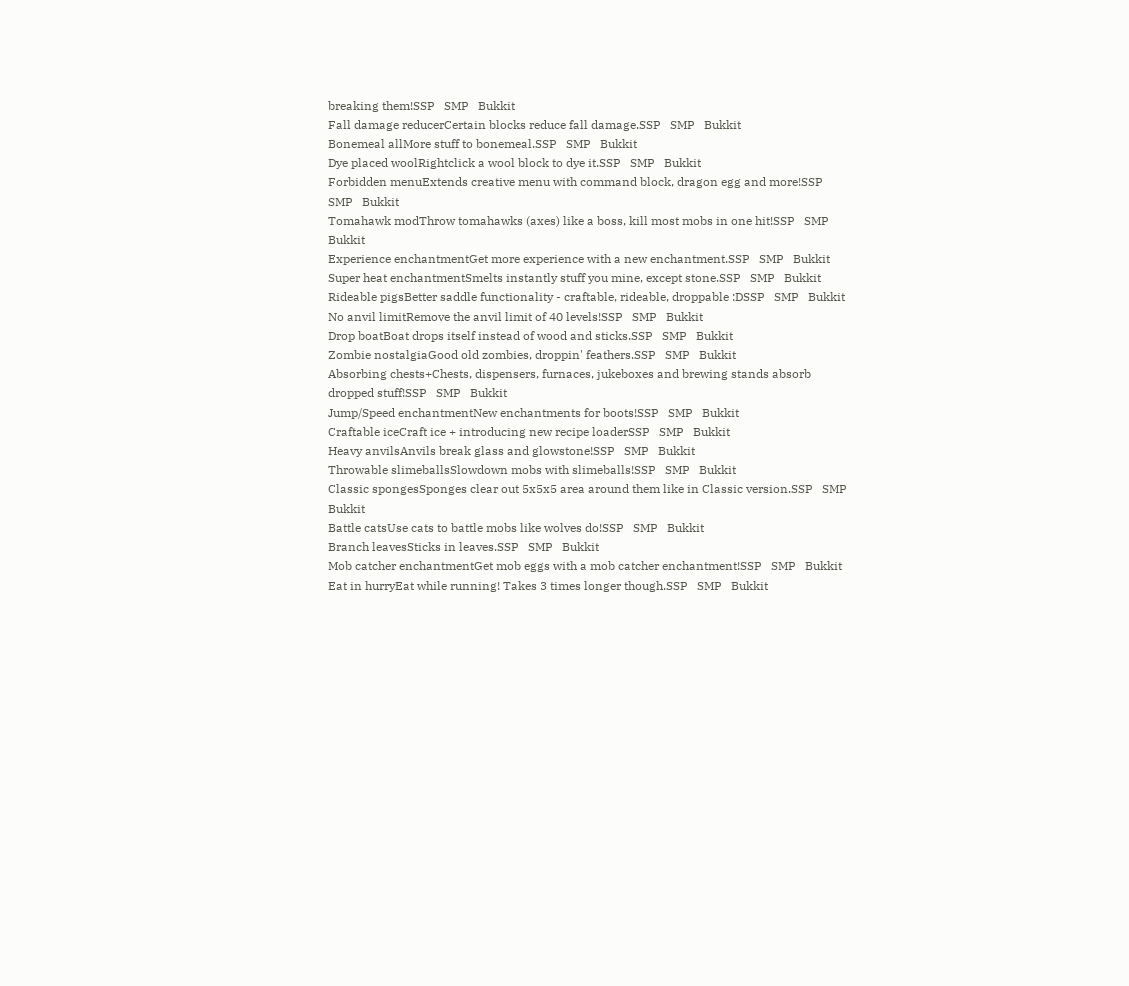breaking them!SSP   SMP   Bukkit
Fall damage reducerCertain blocks reduce fall damage.SSP   SMP   Bukkit
Bonemeal allMore stuff to bonemeal.SSP   SMP   Bukkit
Dye placed woolRightclick a wool block to dye it.SSP   SMP   Bukkit
Forbidden menuExtends creative menu with command block, dragon egg and more!SSP   SMP   Bukkit
Tomahawk modThrow tomahawks (axes) like a boss, kill most mobs in one hit!SSP   SMP   Bukkit
Experience enchantmentGet more experience with a new enchantment.SSP   SMP   Bukkit
Super heat enchantmentSmelts instantly stuff you mine, except stone.SSP   SMP   Bukkit
Rideable pigsBetter saddle functionality - craftable, rideable, droppable :DSSP   SMP   Bukkit
No anvil limitRemove the anvil limit of 40 levels!SSP   SMP   Bukkit
Drop boatBoat drops itself instead of wood and sticks.SSP   SMP   Bukkit
Zombie nostalgiaGood old zombies, droppin' feathers.SSP   SMP   Bukkit
Absorbing chests+Chests, dispensers, furnaces, jukeboxes and brewing stands absorb dropped stuff!SSP   SMP   Bukkit
Jump/Speed enchantmentNew enchantments for boots!SSP   SMP   Bukkit
Craftable iceCraft ice + introducing new recipe loaderSSP   SMP   Bukkit
Heavy anvilsAnvils break glass and glowstone!SSP   SMP   Bukkit
Throwable slimeballsSlowdown mobs with slimeballs!SSP   SMP   Bukkit
Classic spongesSponges clear out 5x5x5 area around them like in Classic version.SSP   SMP   Bukkit
Battle catsUse cats to battle mobs like wolves do!SSP   SMP   Bukkit
Branch leavesSticks in leaves.SSP   SMP   Bukkit
Mob catcher enchantmentGet mob eggs with a mob catcher enchantment!SSP   SMP   Bukkit
Eat in hurryEat while running! Takes 3 times longer though.SSP   SMP   Bukkit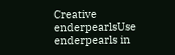Creative enderpearlsUse enderpearls in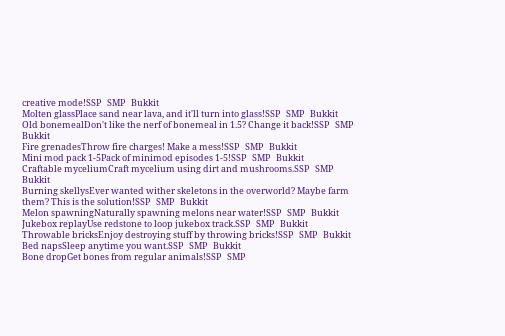creative mode!SSP   SMP   Bukkit
Molten glassPlace sand near lava, and it'll turn into glass!SSP   SMP   Bukkit
Old bonemealDon't like the nerf of bonemeal in 1.5? Change it back!SSP   SMP   Bukkit
Fire grenadesThrow fire charges! Make a mess!SSP   SMP   Bukkit
Mini mod pack 1-5Pack of minimod episodes 1-5!SSP   SMP   Bukkit
Craftable myceliumCraft mycelium using dirt and mushrooms.SSP   SMP   Bukkit
Burning skellysEver wanted wither skeletons in the overworld? Maybe farm them? This is the solution!SSP   SMP   Bukkit
Melon spawningNaturally spawning melons near water!SSP   SMP   Bukkit
Jukebox replayUse redstone to loop jukebox track.SSP   SMP   Bukkit
Throwable bricksEnjoy destroying stuff by throwing bricks!SSP   SMP   Bukkit
Bed napsSleep anytime you want.SSP   SMP   Bukkit
Bone dropGet bones from regular animals!SSP   SMP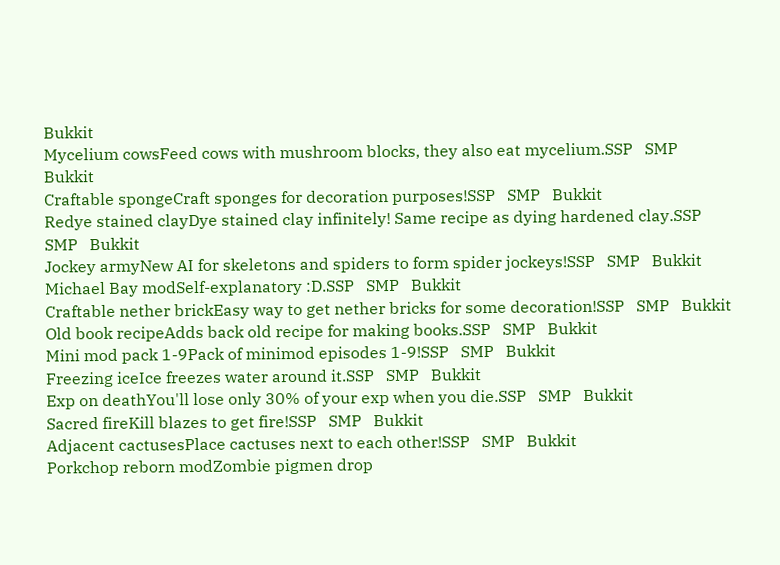Bukkit
Mycelium cowsFeed cows with mushroom blocks, they also eat mycelium.SSP   SMP   Bukkit
Craftable spongeCraft sponges for decoration purposes!SSP   SMP   Bukkit
Redye stained clayDye stained clay infinitely! Same recipe as dying hardened clay.SSP   SMP   Bukkit
Jockey armyNew AI for skeletons and spiders to form spider jockeys!SSP   SMP   Bukkit
Michael Bay modSelf-explanatory :D.SSP   SMP   Bukkit
Craftable nether brickEasy way to get nether bricks for some decoration!SSP   SMP   Bukkit
Old book recipeAdds back old recipe for making books.SSP   SMP   Bukkit
Mini mod pack 1-9Pack of minimod episodes 1-9!SSP   SMP   Bukkit
Freezing iceIce freezes water around it.SSP   SMP   Bukkit
Exp on deathYou'll lose only 30% of your exp when you die.SSP   SMP   Bukkit
Sacred fireKill blazes to get fire!SSP   SMP   Bukkit
Adjacent cactusesPlace cactuses next to each other!SSP   SMP   Bukkit
Porkchop reborn modZombie pigmen drop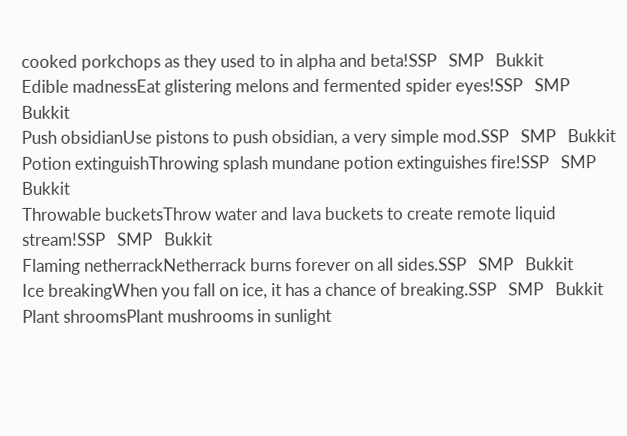cooked porkchops as they used to in alpha and beta!SSP   SMP   Bukkit
Edible madnessEat glistering melons and fermented spider eyes!SSP   SMP   Bukkit
Push obsidianUse pistons to push obsidian, a very simple mod.SSP   SMP   Bukkit
Potion extinguishThrowing splash mundane potion extinguishes fire!SSP   SMP   Bukkit
Throwable bucketsThrow water and lava buckets to create remote liquid stream!SSP   SMP   Bukkit
Flaming netherrackNetherrack burns forever on all sides.SSP   SMP   Bukkit
Ice breakingWhen you fall on ice, it has a chance of breaking.SSP   SMP   Bukkit
Plant shroomsPlant mushrooms in sunlight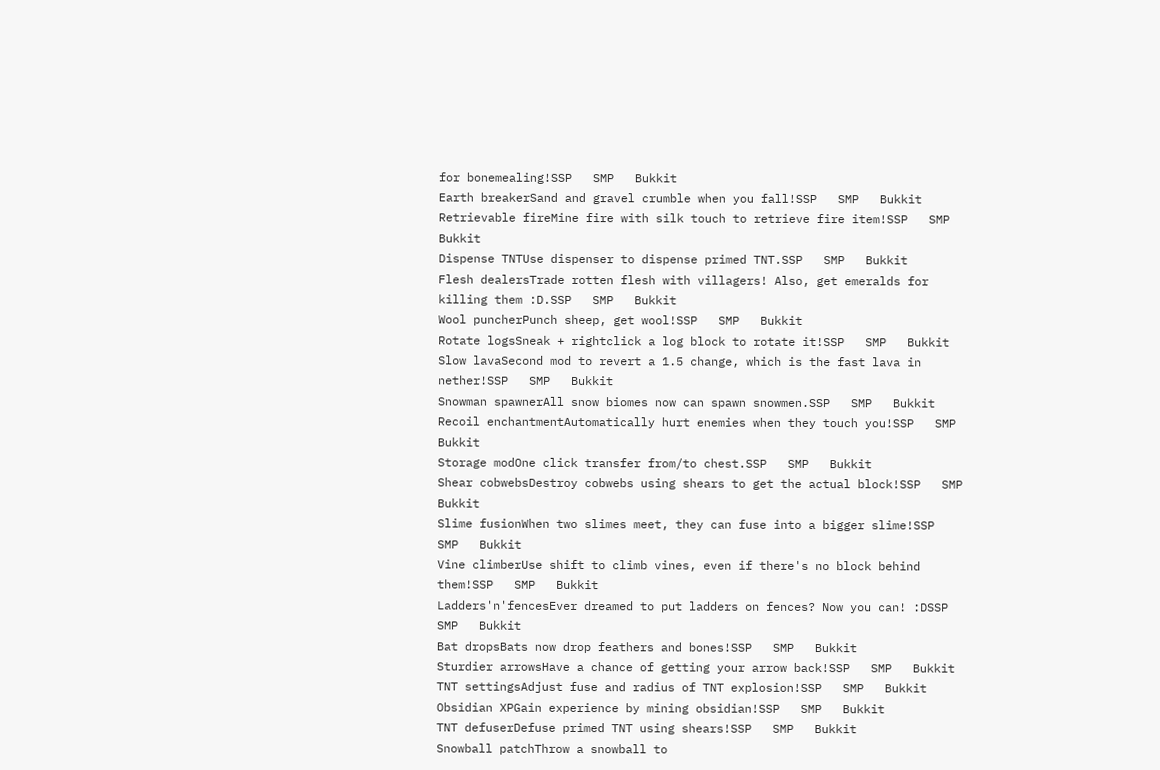for bonemealing!SSP   SMP   Bukkit
Earth breakerSand and gravel crumble when you fall!SSP   SMP   Bukkit
Retrievable fireMine fire with silk touch to retrieve fire item!SSP   SMP   Bukkit
Dispense TNTUse dispenser to dispense primed TNT.SSP   SMP   Bukkit
Flesh dealersTrade rotten flesh with villagers! Also, get emeralds for killing them :D.SSP   SMP   Bukkit
Wool puncherPunch sheep, get wool!SSP   SMP   Bukkit
Rotate logsSneak + rightclick a log block to rotate it!SSP   SMP   Bukkit
Slow lavaSecond mod to revert a 1.5 change, which is the fast lava in nether!SSP   SMP   Bukkit
Snowman spawnerAll snow biomes now can spawn snowmen.SSP   SMP   Bukkit
Recoil enchantmentAutomatically hurt enemies when they touch you!SSP   SMP   Bukkit
Storage modOne click transfer from/to chest.SSP   SMP   Bukkit
Shear cobwebsDestroy cobwebs using shears to get the actual block!SSP   SMP   Bukkit
Slime fusionWhen two slimes meet, they can fuse into a bigger slime!SSP   SMP   Bukkit
Vine climberUse shift to climb vines, even if there's no block behind them!SSP   SMP   Bukkit
Ladders'n'fencesEver dreamed to put ladders on fences? Now you can! :DSSP   SMP   Bukkit
Bat dropsBats now drop feathers and bones!SSP   SMP   Bukkit
Sturdier arrowsHave a chance of getting your arrow back!SSP   SMP   Bukkit
TNT settingsAdjust fuse and radius of TNT explosion!SSP   SMP   Bukkit
Obsidian XPGain experience by mining obsidian!SSP   SMP   Bukkit
TNT defuserDefuse primed TNT using shears!SSP   SMP   Bukkit
Snowball patchThrow a snowball to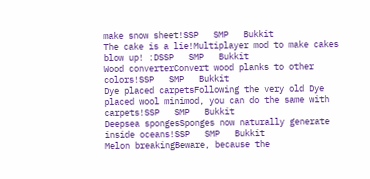make snow sheet!SSP   SMP   Bukkit
The cake is a lie!Multiplayer mod to make cakes blow up! :DSSP   SMP   Bukkit
Wood converterConvert wood planks to other colors!SSP   SMP   Bukkit
Dye placed carpetsFollowing the very old Dye placed wool minimod, you can do the same with carpets!SSP   SMP   Bukkit
Deepsea spongesSponges now naturally generate inside oceans!SSP   SMP   Bukkit
Melon breakingBeware, because the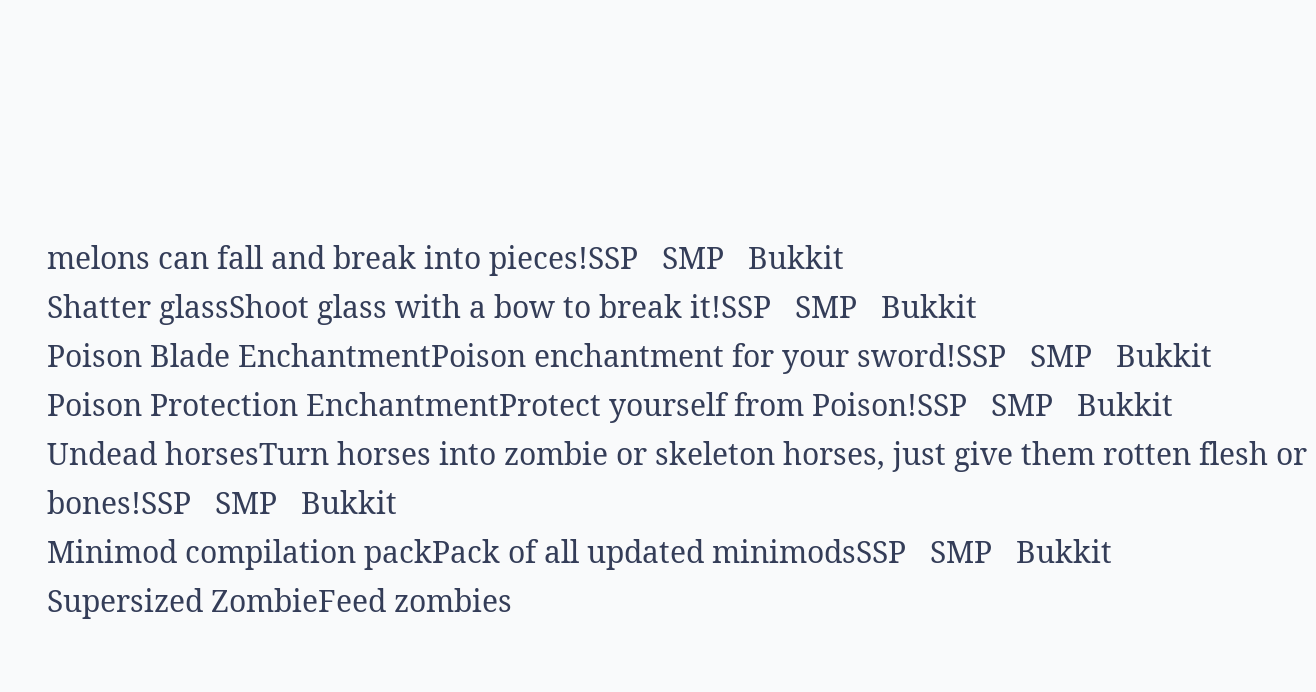melons can fall and break into pieces!SSP   SMP   Bukkit
Shatter glassShoot glass with a bow to break it!SSP   SMP   Bukkit
Poison Blade EnchantmentPoison enchantment for your sword!SSP   SMP   Bukkit
Poison Protection EnchantmentProtect yourself from Poison!SSP   SMP   Bukkit
Undead horsesTurn horses into zombie or skeleton horses, just give them rotten flesh or bones!SSP   SMP   Bukkit
Minimod compilation packPack of all updated minimodsSSP   SMP   Bukkit
Supersized ZombieFeed zombies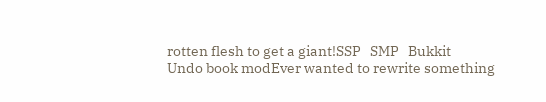rotten flesh to get a giant!SSP   SMP   Bukkit
Undo book modEver wanted to rewrite something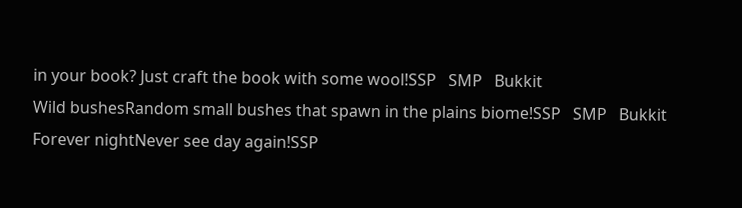in your book? Just craft the book with some wool!SSP   SMP   Bukkit
Wild bushesRandom small bushes that spawn in the plains biome!SSP   SMP   Bukkit
Forever nightNever see day again!SSP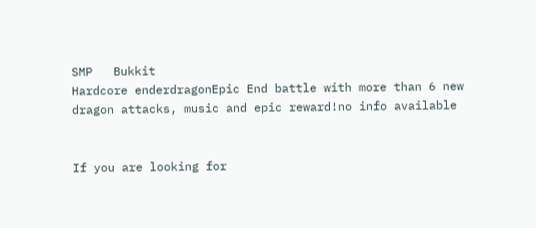SMP   Bukkit
Hardcore enderdragonEpic End battle with more than 6 new dragon attacks, music and epic reward!no info available


If you are looking for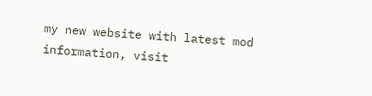my new website with latest mod information, visit